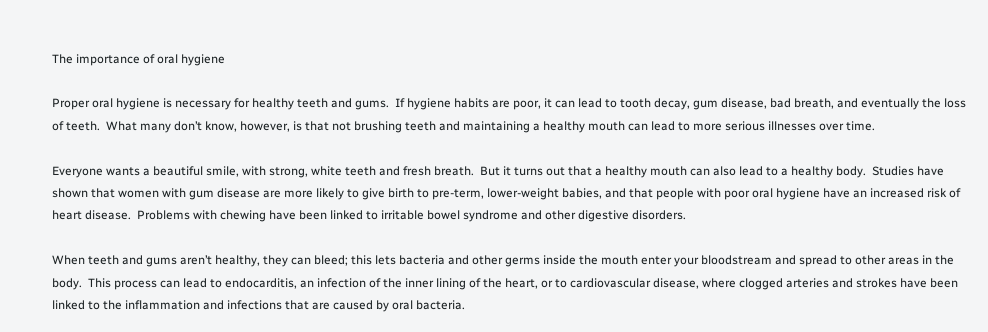The importance of oral hygiene

Proper oral hygiene is necessary for healthy teeth and gums.  If hygiene habits are poor, it can lead to tooth decay, gum disease, bad breath, and eventually the loss of teeth.  What many don’t know, however, is that not brushing teeth and maintaining a healthy mouth can lead to more serious illnesses over time.

Everyone wants a beautiful smile, with strong, white teeth and fresh breath.  But it turns out that a healthy mouth can also lead to a healthy body.  Studies have shown that women with gum disease are more likely to give birth to pre-term, lower-weight babies, and that people with poor oral hygiene have an increased risk of heart disease.  Problems with chewing have been linked to irritable bowel syndrome and other digestive disorders.

When teeth and gums aren’t healthy, they can bleed; this lets bacteria and other germs inside the mouth enter your bloodstream and spread to other areas in the body.  This process can lead to endocarditis, an infection of the inner lining of the heart, or to cardiovascular disease, where clogged arteries and strokes have been linked to the inflammation and infections that are caused by oral bacteria.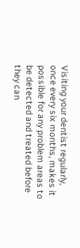Visiting your dentist regularly, once every six months, makes it possible for any problem areas to be detected and treated before they can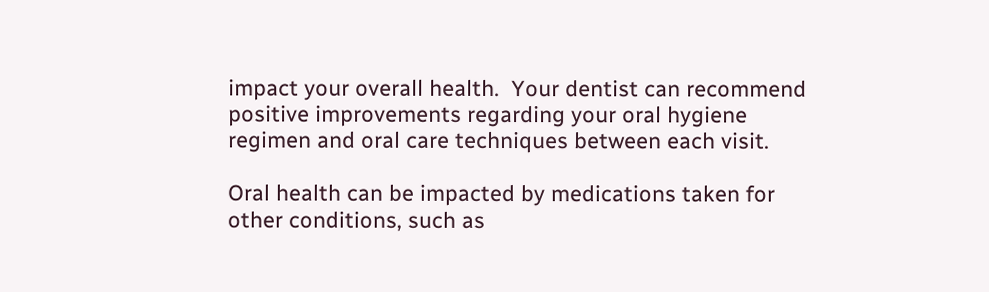impact your overall health.  Your dentist can recommend positive improvements regarding your oral hygiene regimen and oral care techniques between each visit.

Oral health can be impacted by medications taken for other conditions, such as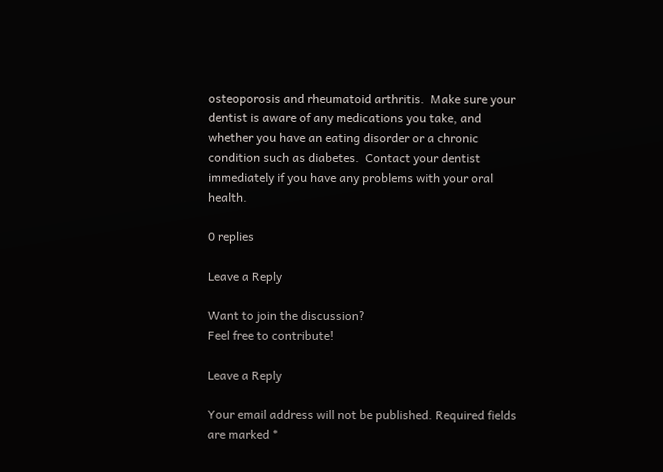osteoporosis and rheumatoid arthritis.  Make sure your dentist is aware of any medications you take, and whether you have an eating disorder or a chronic condition such as diabetes.  Contact your dentist immediately if you have any problems with your oral health.

0 replies

Leave a Reply

Want to join the discussion?
Feel free to contribute!

Leave a Reply

Your email address will not be published. Required fields are marked *